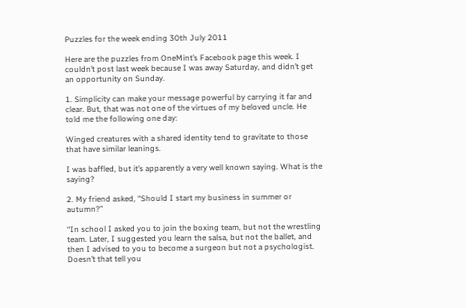Puzzles for the week ending 30th July 2011

Here are the puzzles from OneMint’s Facebook page this week. I couldn’t post last week because I was away Saturday, and didn’t get an opportunity on Sunday.

1. Simplicity can make your message powerful by carrying it far and clear. But, that was not one of the virtues of my beloved uncle. He told me the following one day:

Winged creatures with a shared identity tend to gravitate to those that have similar leanings.

I was baffled, but it’s apparently a very well known saying. What is the saying?

2. My friend asked, “Should I start my business in summer or autumn?”

“In school I asked you to join the boxing team, but not the wrestling team. Later, I suggested you learn the salsa, but not the ballet, and then I advised to you to become a surgeon but not a psychologist. Doesn’t that tell you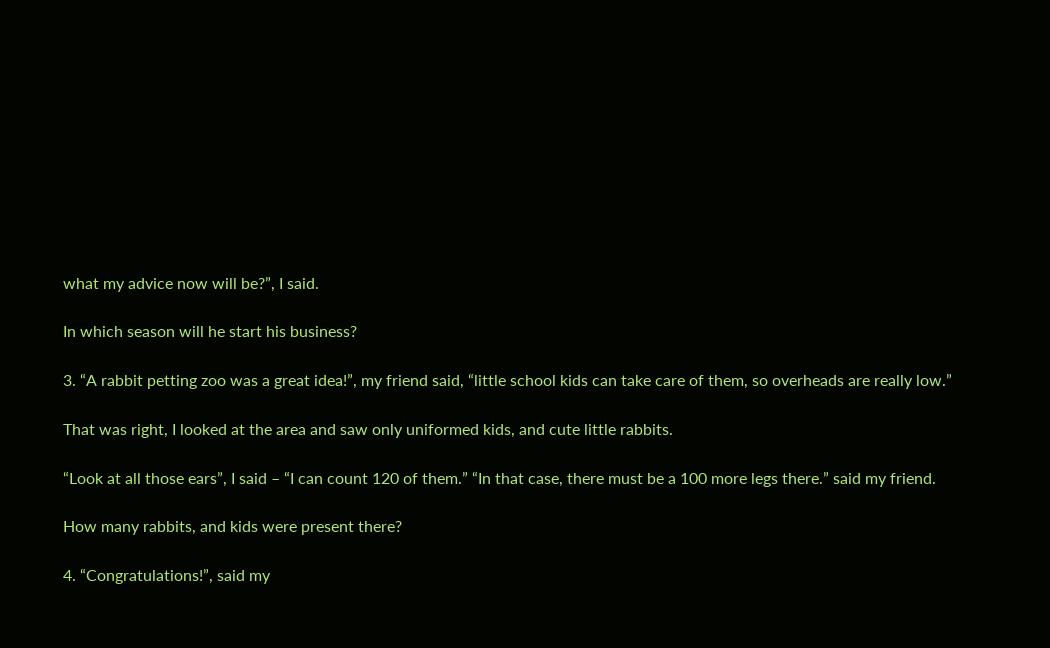what my advice now will be?”, I said.

In which season will he start his business?

3. “A rabbit petting zoo was a great idea!”, my friend said, “little school kids can take care of them, so overheads are really low.”

That was right, I looked at the area and saw only uniformed kids, and cute little rabbits.

“Look at all those ears”, I said – “I can count 120 of them.” “In that case, there must be a 100 more legs there.” said my friend.

How many rabbits, and kids were present there?

4. “Congratulations!”, said my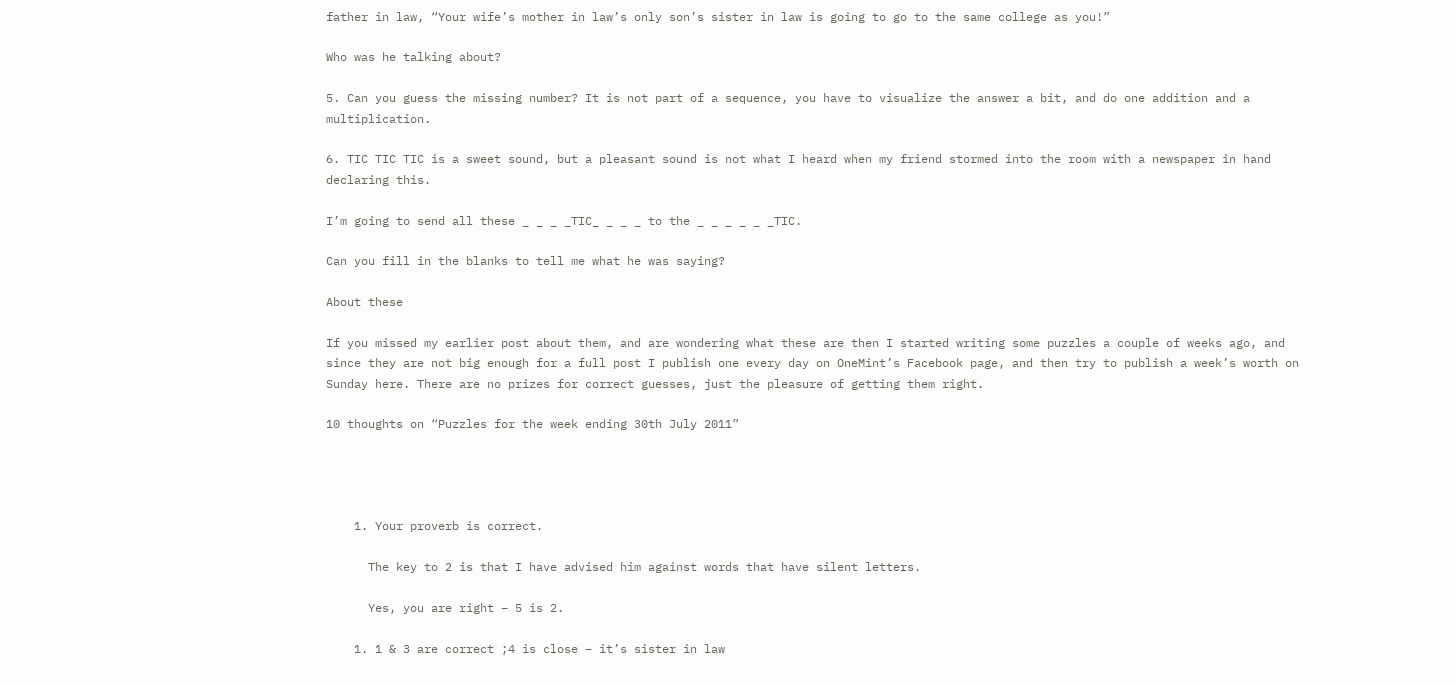father in law, “Your wife’s mother in law’s only son’s sister in law is going to go to the same college as you!”

Who was he talking about?

5. Can you guess the missing number? It is not part of a sequence, you have to visualize the answer a bit, and do one addition and a multiplication.

6. TIC TIC TIC is a sweet sound, but a pleasant sound is not what I heard when my friend stormed into the room with a newspaper in hand declaring this.

I’m going to send all these _ _ _ _TIC_ _ _ _ to the _ _ _ _ _ _TIC.

Can you fill in the blanks to tell me what he was saying?

About these

If you missed my earlier post about them, and are wondering what these are then I started writing some puzzles a couple of weeks ago, and since they are not big enough for a full post I publish one every day on OneMint’s Facebook page, and then try to publish a week’s worth on Sunday here. There are no prizes for correct guesses, just the pleasure of getting them right.

10 thoughts on “Puzzles for the week ending 30th July 2011”




    1. Your proverb is correct.

      The key to 2 is that I have advised him against words that have silent letters.

      Yes, you are right – 5 is 2.

    1. 1 & 3 are correct ;4 is close – it’s sister in law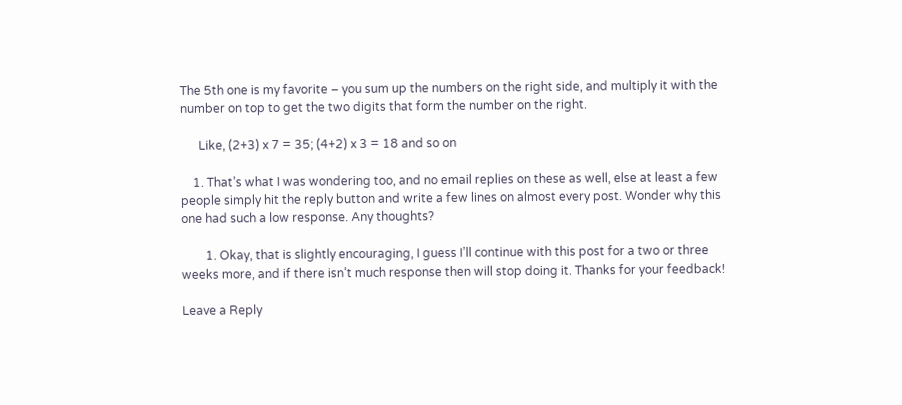The 5th one is my favorite – you sum up the numbers on the right side, and multiply it with the number on top to get the two digits that form the number on the right.

      Like, (2+3) x 7 = 35; (4+2) x 3 = 18 and so on

    1. That’s what I was wondering too, and no email replies on these as well, else at least a few people simply hit the reply button and write a few lines on almost every post. Wonder why this one had such a low response. Any thoughts?

        1. Okay, that is slightly encouraging, I guess I’ll continue with this post for a two or three weeks more, and if there isn’t much response then will stop doing it. Thanks for your feedback!

Leave a Reply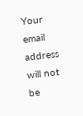Your email address will not be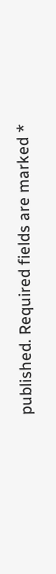published. Required fields are marked *